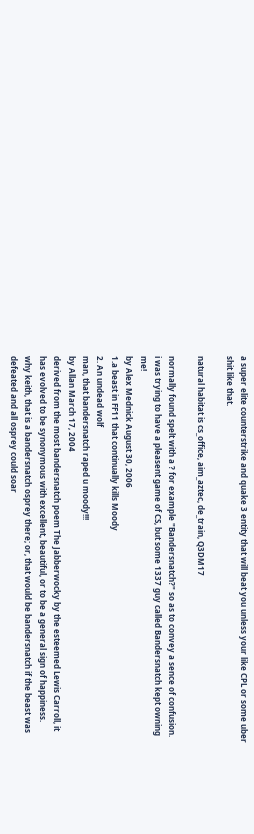a super elite counterstrike and quake 3 entity that will beat you unless your like CPL or some uber shit like that.

natural habitat is cs_office, aim_aztec, de_train, Q3DM17

normally found spelt with a ? for example "Bandersnatch?" so as to convey a sence of confusion.
i was trying to have a pleasent game of CS, but some 1337 guy called Bandersnatch kept owning me!
by Alex Mednick August 30, 2006
1.a beast in FF11 that continually kills Moody
2. An undead wolf
man, that bandersnatch raped u moody!!!
by Allan March 17, 2004
derived from the most bandersnatch poem The Jabberwocky by the esteemed Lewis Carroll, it has evolved to be synonymous with excellent, beautiful, or to be a general sign of happiness.
why keith, that is a bandersnatch osprey there; or, that would be bandersnatch if the beast was defeated and all osprey could soar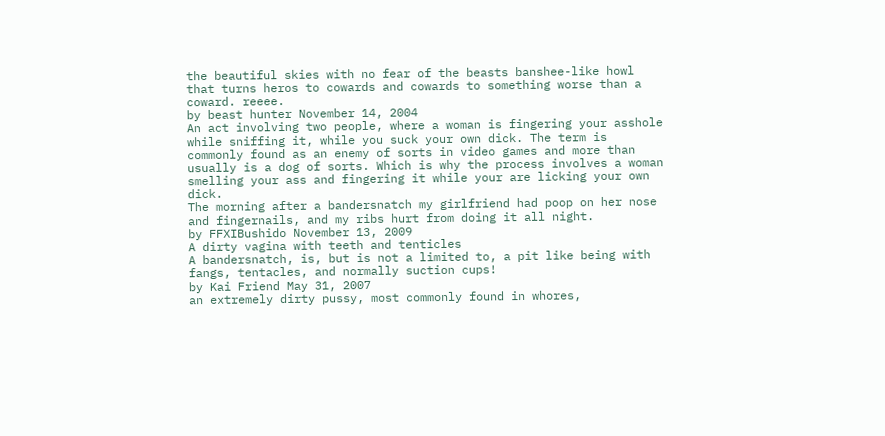the beautiful skies with no fear of the beasts banshee-like howl that turns heros to cowards and cowards to something worse than a coward. reeee.
by beast hunter November 14, 2004
An act involving two people, where a woman is fingering your asshole while sniffing it, while you suck your own dick. The term is commonly found as an enemy of sorts in video games and more than usually is a dog of sorts. Which is why the process involves a woman smelling your ass and fingering it while your are licking your own dick.
The morning after a bandersnatch my girlfriend had poop on her nose and fingernails, and my ribs hurt from doing it all night.
by FFXIBushido November 13, 2009
A dirty vagina with teeth and tenticles
A bandersnatch, is, but is not a limited to, a pit like being with fangs, tentacles, and normally suction cups!
by Kai Friend May 31, 2007
an extremely dirty pussy, most commonly found in whores,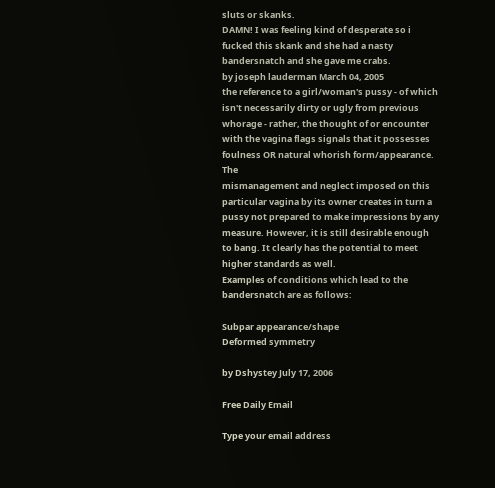sluts or skanks.
DAMN! I was feeling kind of desperate so i fucked this skank and she had a nasty bandersnatch and she gave me crabs.
by joseph lauderman March 04, 2005
the reference to a girl/woman's pussy - of which isn't necessarily dirty or ugly from previous whorage - rather, the thought of or encounter with the vagina flags signals that it possesses foulness OR natural whorish form/appearance. The
mismanagement and neglect imposed on this particular vagina by its owner creates in turn a pussy not prepared to make impressions by any measure. However, it is still desirable enough to bang. It clearly has the potential to meet higher standards as well.
Examples of conditions which lead to the bandersnatch are as follows:

Subpar appearance/shape
Deformed symmetry

by Dshystey July 17, 2006

Free Daily Email

Type your email address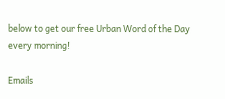below to get our free Urban Word of the Day every morning!

Emails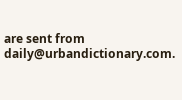are sent from daily@urbandictionary.com.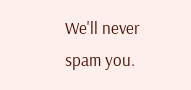We'll never spam you.